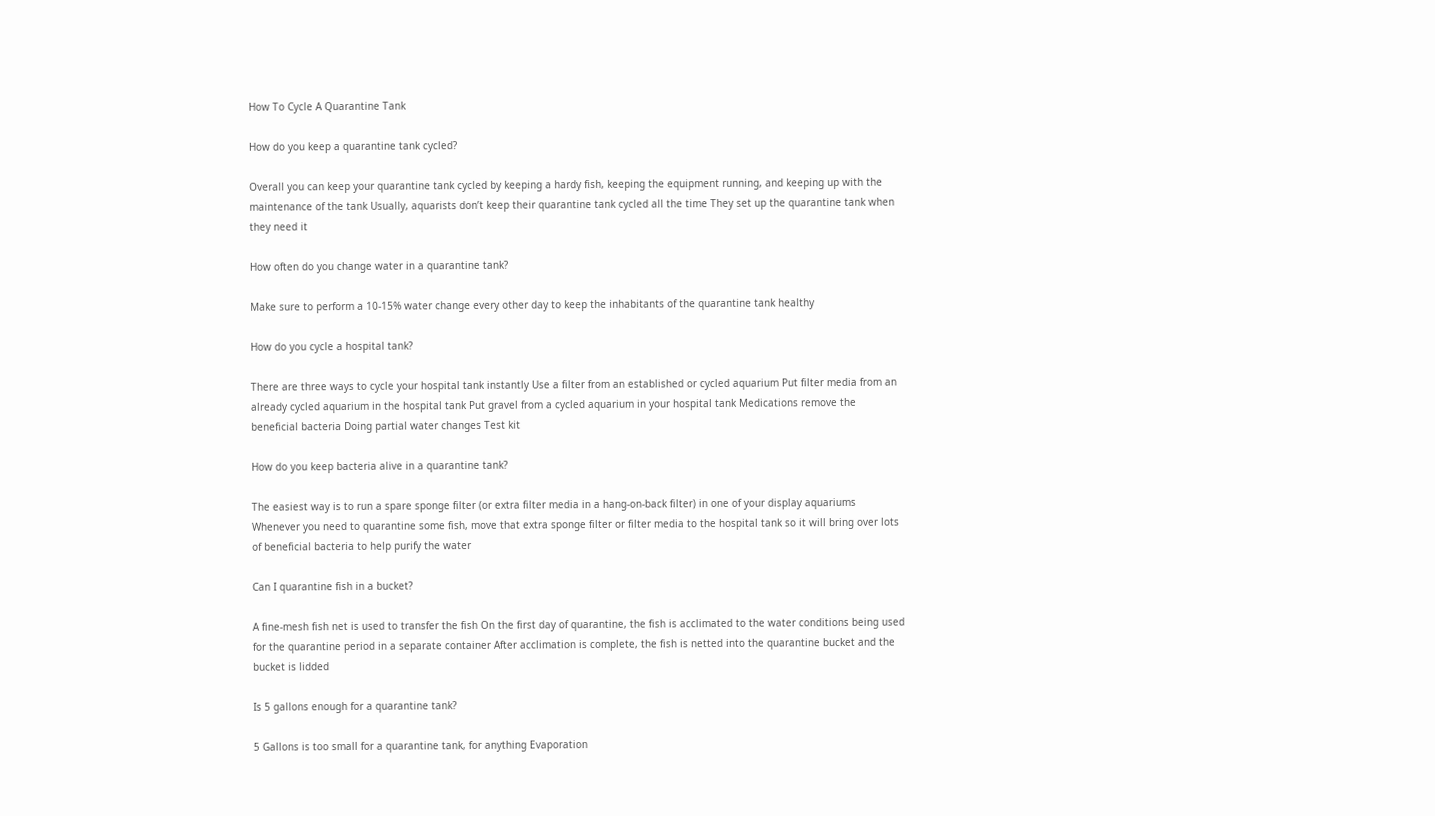How To Cycle A Quarantine Tank

How do you keep a quarantine tank cycled?

Overall you can keep your quarantine tank cycled by keeping a hardy fish, keeping the equipment running, and keeping up with the maintenance of the tank Usually, aquarists don’t keep their quarantine tank cycled all the time They set up the quarantine tank when they need it

How often do you change water in a quarantine tank?

Make sure to perform a 10-15% water change every other day to keep the inhabitants of the quarantine tank healthy

How do you cycle a hospital tank?

There are three ways to cycle your hospital tank instantly Use a filter from an established or cycled aquarium Put filter media from an already cycled aquarium in the hospital tank Put gravel from a cycled aquarium in your hospital tank Medications remove the beneficial bacteria Doing partial water changes Test kit

How do you keep bacteria alive in a quarantine tank?

The easiest way is to run a spare sponge filter (or extra filter media in a hang-on-back filter) in one of your display aquariums Whenever you need to quarantine some fish, move that extra sponge filter or filter media to the hospital tank so it will bring over lots of beneficial bacteria to help purify the water

Can I quarantine fish in a bucket?

A fine-mesh fish net is used to transfer the fish On the first day of quarantine, the fish is acclimated to the water conditions being used for the quarantine period in a separate container After acclimation is complete, the fish is netted into the quarantine bucket and the bucket is lidded

Is 5 gallons enough for a quarantine tank?

5 Gallons is too small for a quarantine tank, for anything Evaporation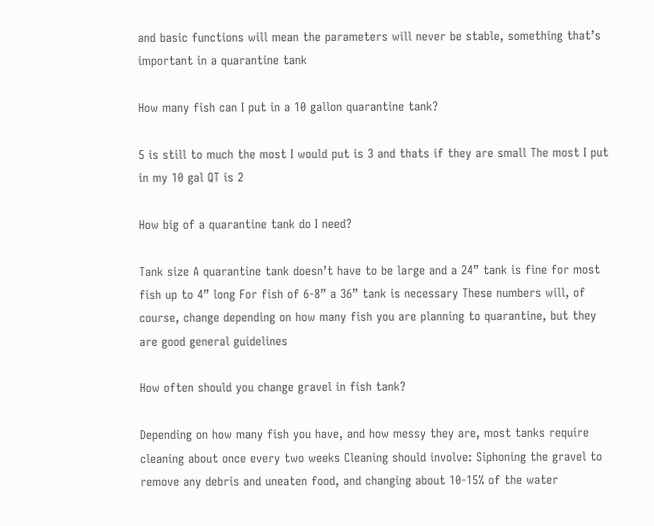and basic functions will mean the parameters will never be stable, something that’s important in a quarantine tank

How many fish can I put in a 10 gallon quarantine tank?

5 is still to much the most I would put is 3 and thats if they are small The most I put in my 10 gal QT is 2

How big of a quarantine tank do I need?

Tank size A quarantine tank doesn’t have to be large and a 24” tank is fine for most fish up to 4” long For fish of 6-8” a 36” tank is necessary These numbers will, of course, change depending on how many fish you are planning to quarantine, but they are good general guidelines

How often should you change gravel in fish tank?

Depending on how many fish you have, and how messy they are, most tanks require cleaning about once every two weeks Cleaning should involve: Siphoning the gravel to remove any debris and uneaten food, and changing about 10-15% of the water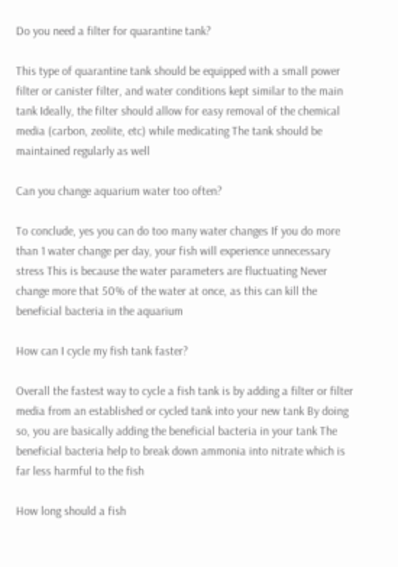Do you need a filter for quarantine tank?

This type of quarantine tank should be equipped with a small power filter or canister filter, and water conditions kept similar to the main tank Ideally, the filter should allow for easy removal of the chemical media (carbon, zeolite, etc) while medicating The tank should be maintained regularly as well

Can you change aquarium water too often?

To conclude, yes you can do too many water changes If you do more than 1 water change per day, your fish will experience unnecessary stress This is because the water parameters are fluctuating Never change more that 50% of the water at once, as this can kill the beneficial bacteria in the aquarium

How can I cycle my fish tank faster?

Overall the fastest way to cycle a fish tank is by adding a filter or filter media from an established or cycled tank into your new tank By doing so, you are basically adding the beneficial bacteria in your tank The beneficial bacteria help to break down ammonia into nitrate which is far less harmful to the fish

How long should a fish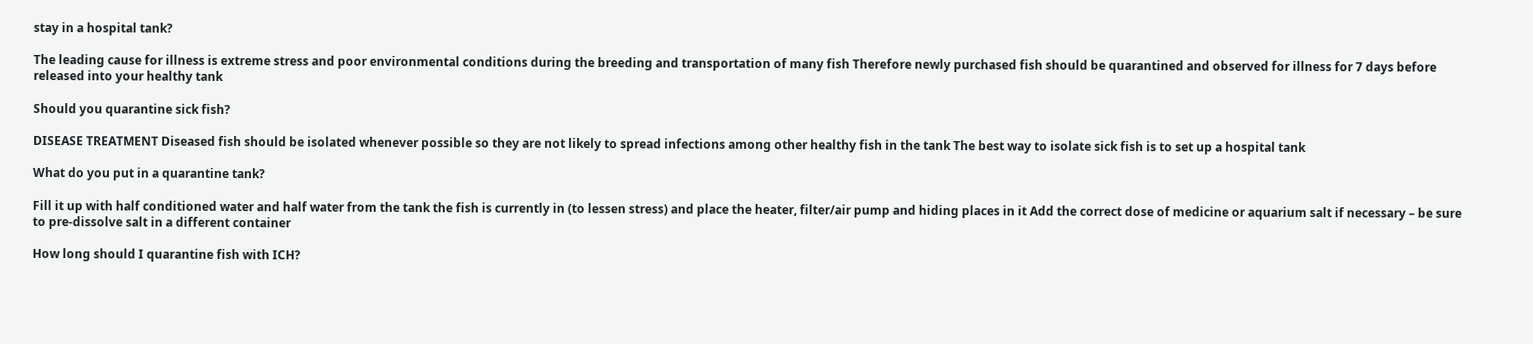stay in a hospital tank?

The leading cause for illness is extreme stress and poor environmental conditions during the breeding and transportation of many fish Therefore newly purchased fish should be quarantined and observed for illness for 7 days before released into your healthy tank

Should you quarantine sick fish?

DISEASE TREATMENT Diseased fish should be isolated whenever possible so they are not likely to spread infections among other healthy fish in the tank The best way to isolate sick fish is to set up a hospital tank

What do you put in a quarantine tank?

Fill it up with half conditioned water and half water from the tank the fish is currently in (to lessen stress) and place the heater, filter/air pump and hiding places in it Add the correct dose of medicine or aquarium salt if necessary – be sure to pre-dissolve salt in a different container

How long should I quarantine fish with ICH?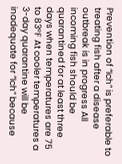Prevention of “Ich” is preferable to treating fish after a disease outbreak is in progress All incoming fish should be quarantined for at least three days when temperatures are 75 to 83°F At cooler temperatures a 3-day quarantine will be inadequate for “Ich” because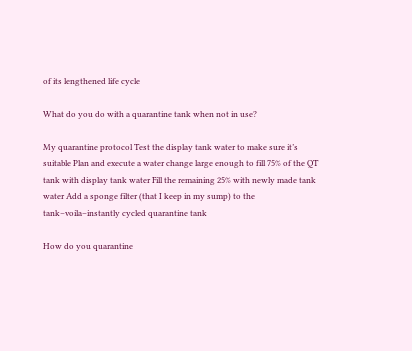of its lengthened life cycle

What do you do with a quarantine tank when not in use?

My quarantine protocol Test the display tank water to make sure it’s suitable Plan and execute a water change large enough to fill 75% of the QT tank with display tank water Fill the remaining 25% with newly made tank water Add a sponge filter (that I keep in my sump) to the tank–voila–instantly cycled quarantine tank

How do you quarantine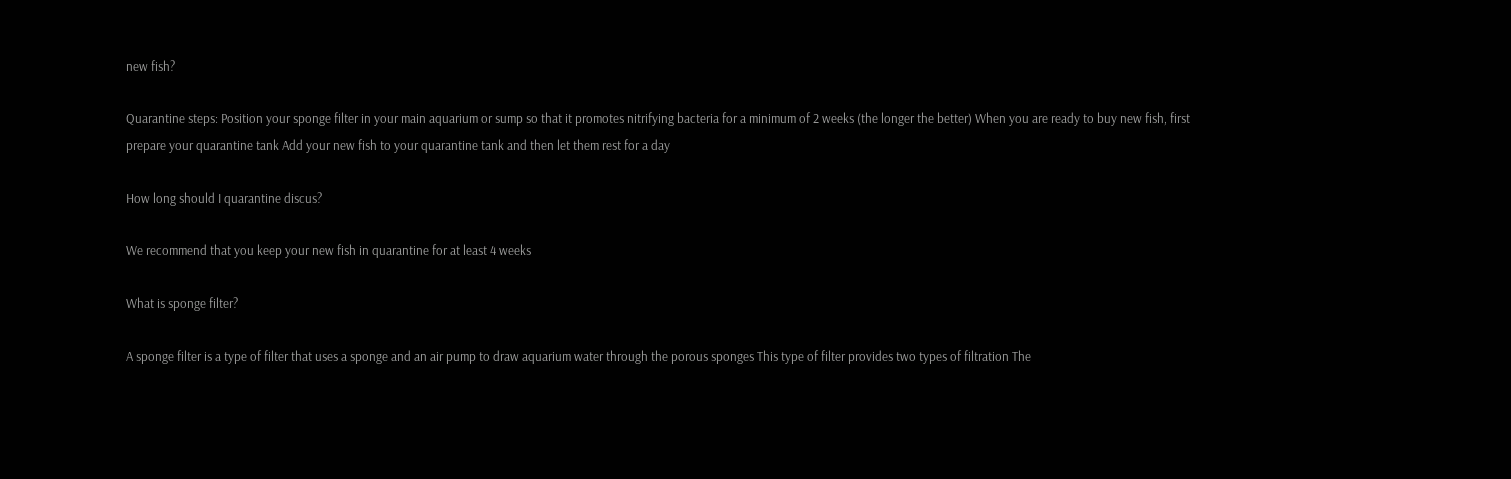new fish?

Quarantine steps: Position your sponge filter in your main aquarium or sump so that it promotes nitrifying bacteria for a minimum of 2 weeks (the longer the better) When you are ready to buy new fish, first prepare your quarantine tank Add your new fish to your quarantine tank and then let them rest for a day

How long should I quarantine discus?

We recommend that you keep your new fish in quarantine for at least 4 weeks

What is sponge filter?

A sponge filter is a type of filter that uses a sponge and an air pump to draw aquarium water through the porous sponges This type of filter provides two types of filtration The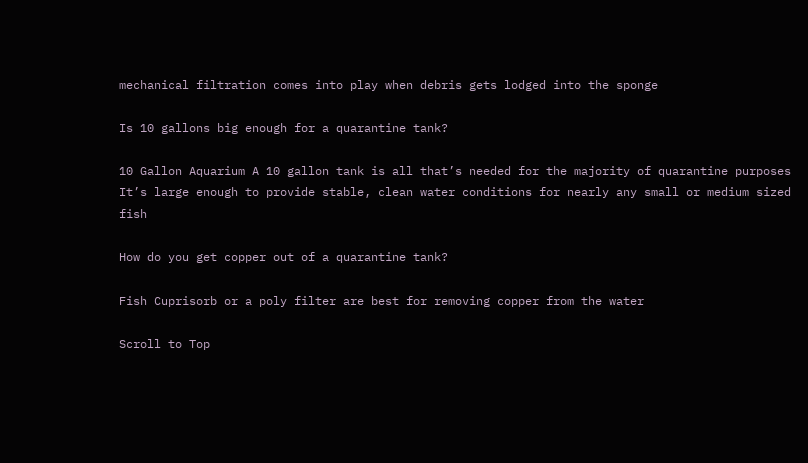mechanical filtration comes into play when debris gets lodged into the sponge

Is 10 gallons big enough for a quarantine tank?

10 Gallon Aquarium A 10 gallon tank is all that’s needed for the majority of quarantine purposes It’s large enough to provide stable, clean water conditions for nearly any small or medium sized fish

How do you get copper out of a quarantine tank?

Fish Cuprisorb or a poly filter are best for removing copper from the water

Scroll to Top